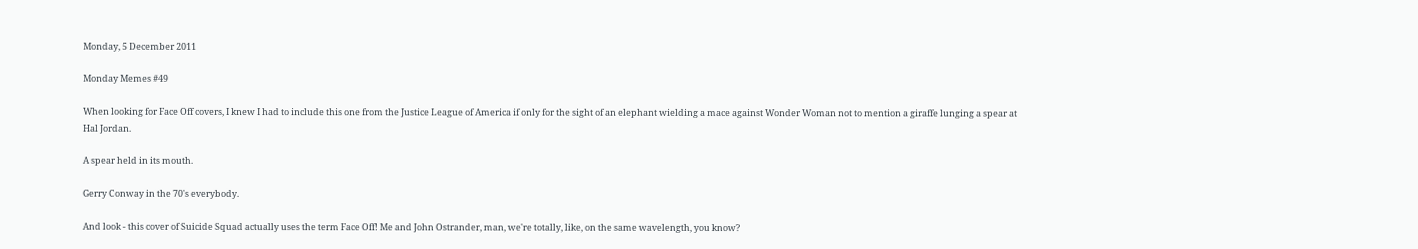Monday, 5 December 2011

Monday Memes #49

When looking for Face Off covers, I knew I had to include this one from the Justice League of America if only for the sight of an elephant wielding a mace against Wonder Woman not to mention a giraffe lunging a spear at Hal Jordan.

A spear held in its mouth.

Gerry Conway in the 70's everybody.

And look - this cover of Suicide Squad actually uses the term Face Off! Me and John Ostrander, man, we're totally, like, on the same wavelength, you know?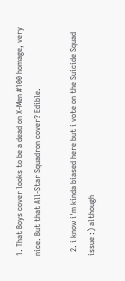1. That Boys cover looks to be a dead on X-Men #100 homage, very nice. But that All-Star Squadron cover? Edible.

  2. i know i'm kinda biased here but i vote on the Suicide Squad issue :) although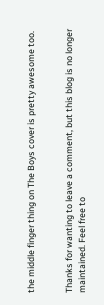the middle finger thing on The Boys cover is pretty awesome too.


Thanks for wanting to leave a comment, but this blog is no longer maintained. Feel free to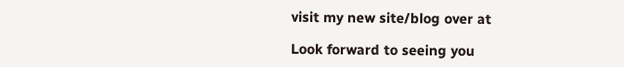visit my new site/blog over at

Look forward to seeing you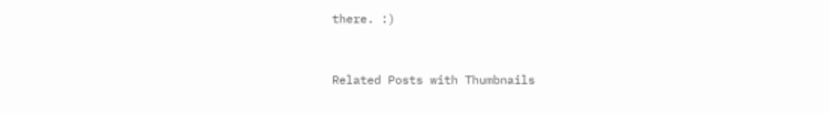there. :)


Related Posts with Thumbnails